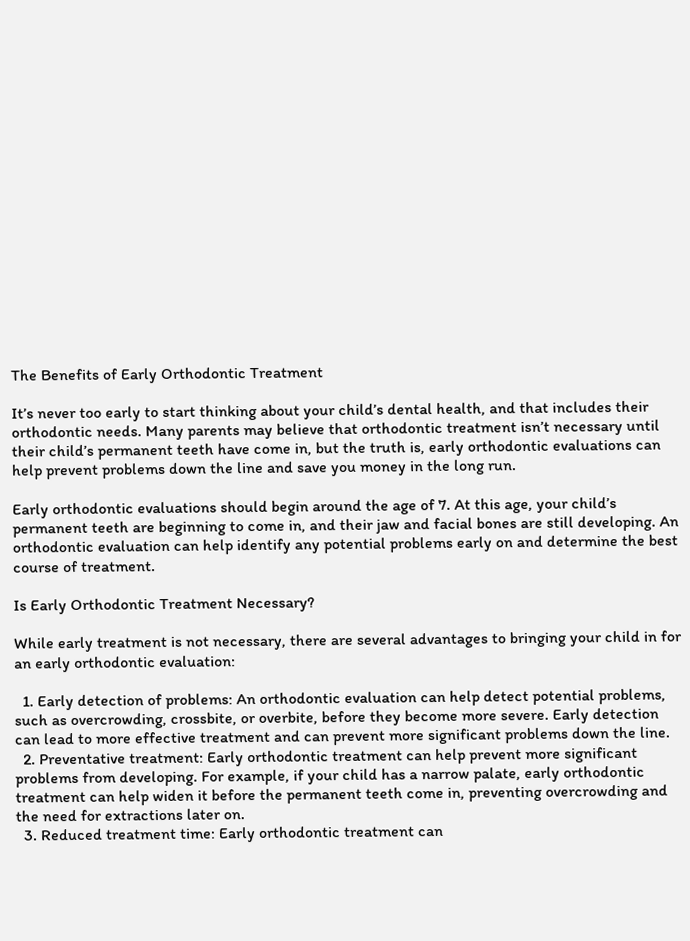The Benefits of Early Orthodontic Treatment

It’s never too early to start thinking about your child’s dental health, and that includes their orthodontic needs. Many parents may believe that orthodontic treatment isn’t necessary until their child’s permanent teeth have come in, but the truth is, early orthodontic evaluations can help prevent problems down the line and save you money in the long run.

Early orthodontic evaluations should begin around the age of 7. At this age, your child’s permanent teeth are beginning to come in, and their jaw and facial bones are still developing. An orthodontic evaluation can help identify any potential problems early on and determine the best course of treatment.

Is Early Orthodontic Treatment Necessary?

While early treatment is not necessary, there are several advantages to bringing your child in for an early orthodontic evaluation:

  1. Early detection of problems: An orthodontic evaluation can help detect potential problems, such as overcrowding, crossbite, or overbite, before they become more severe. Early detection can lead to more effective treatment and can prevent more significant problems down the line.
  2. Preventative treatment: Early orthodontic treatment can help prevent more significant problems from developing. For example, if your child has a narrow palate, early orthodontic treatment can help widen it before the permanent teeth come in, preventing overcrowding and the need for extractions later on.
  3. Reduced treatment time: Early orthodontic treatment can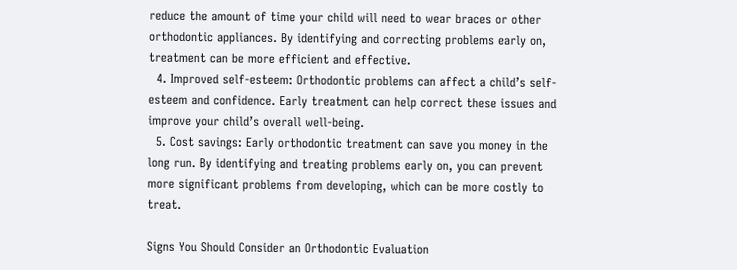reduce the amount of time your child will need to wear braces or other orthodontic appliances. By identifying and correcting problems early on, treatment can be more efficient and effective.
  4. Improved self-esteem: Orthodontic problems can affect a child’s self-esteem and confidence. Early treatment can help correct these issues and improve your child’s overall well-being.
  5. Cost savings: Early orthodontic treatment can save you money in the long run. By identifying and treating problems early on, you can prevent more significant problems from developing, which can be more costly to treat.

Signs You Should Consider an Orthodontic Evaluation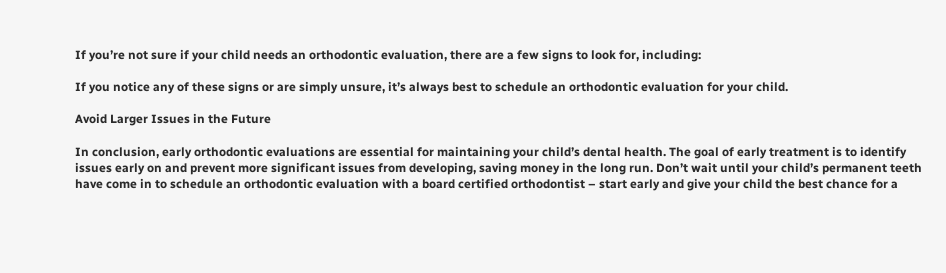If you’re not sure if your child needs an orthodontic evaluation, there are a few signs to look for, including:

If you notice any of these signs or are simply unsure, it’s always best to schedule an orthodontic evaluation for your child.

Avoid Larger Issues in the Future

In conclusion, early orthodontic evaluations are essential for maintaining your child’s dental health. The goal of early treatment is to identify issues early on and prevent more significant issues from developing, saving money in the long run. Don’t wait until your child’s permanent teeth have come in to schedule an orthodontic evaluation with a board certified orthodontist – start early and give your child the best chance for a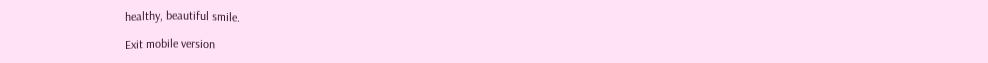healthy, beautiful smile.

Exit mobile version